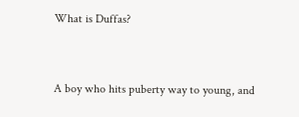What is Duffas?


A boy who hits puberty way to young, and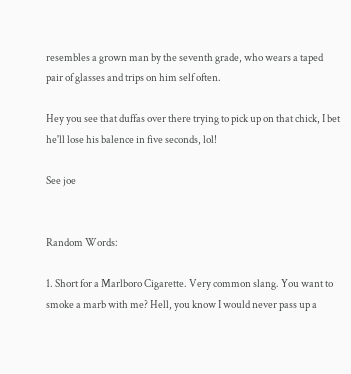resembles a grown man by the seventh grade, who wears a taped pair of glasses and trips on him self often.

Hey you see that duffas over there trying to pick up on that chick, I bet he'll lose his balence in five seconds, lol!

See joe


Random Words:

1. Short for a Marlboro Cigarette. Very common slang. You want to smoke a marb with me? Hell, you know I would never pass up a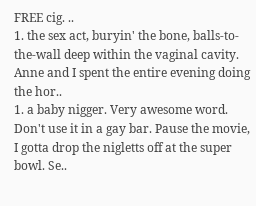FREE cig. ..
1. the sex act, buryin' the bone, balls-to-the-wall deep within the vaginal cavity. Anne and I spent the entire evening doing the hor..
1. a baby nigger. Very awesome word. Don't use it in a gay bar. Pause the movie, I gotta drop the nigletts off at the super bowl. Se..